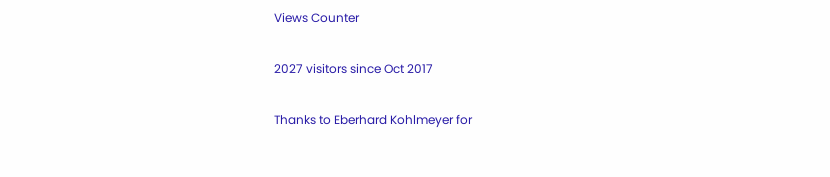Views Counter

2027 visitors since Oct 2017

Thanks to Eberhard Kohlmeyer for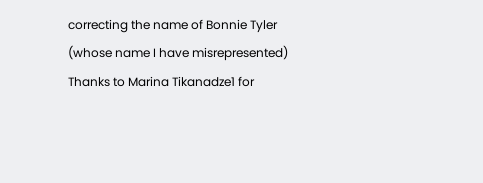correcting the name of Bonnie Tyler (whose name I have misrepresented)
Thanks to Marina Tikanadze1 for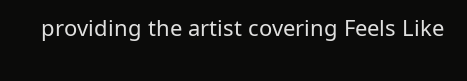providing the artist covering Feels Like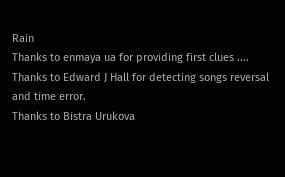Rain
Thanks to enmaya ua for providing first clues ....
Thanks to Edward J Hall for detecting songs reversal and time error.
Thanks to Bistra Urukova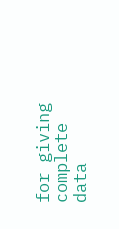for giving complete data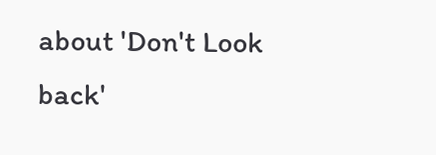about 'Don't Look back'